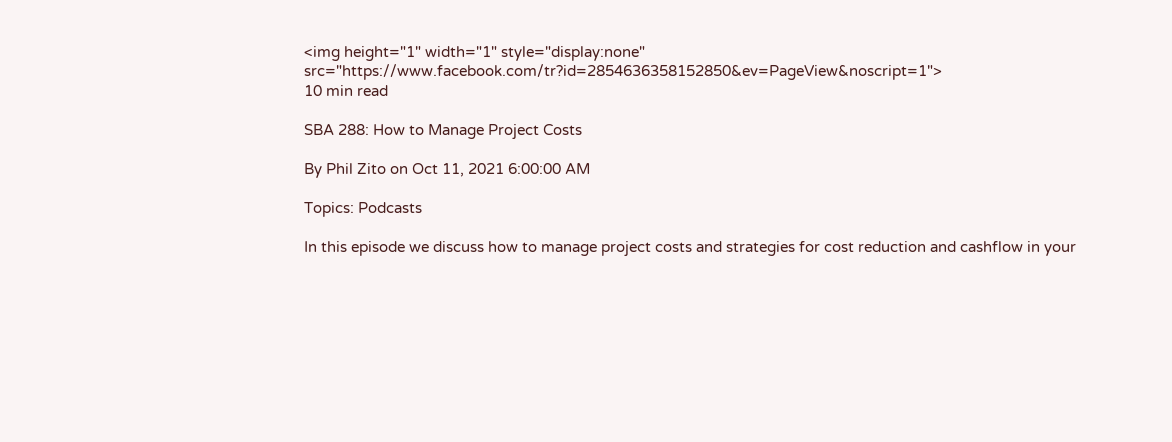<img height="1" width="1" style="display:none" src="https://www.facebook.com/tr?id=2854636358152850&ev=PageView&noscript=1">
10 min read

SBA 288: How to Manage Project Costs

By Phil Zito on Oct 11, 2021 6:00:00 AM

Topics: Podcasts

In this episode we discuss how to manage project costs and strategies for cost reduction and cashflow in your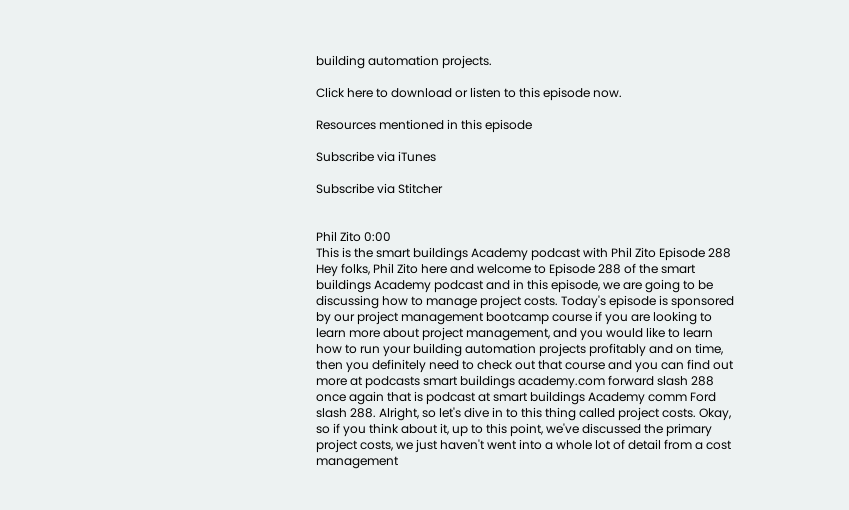building automation projects.

Click here to download or listen to this episode now.

Resources mentioned in this episode

Subscribe via iTunes

Subscribe via Stitcher


Phil Zito 0:00
This is the smart buildings Academy podcast with Phil Zito Episode 288 Hey folks, Phil Zito here and welcome to Episode 288 of the smart buildings Academy podcast and in this episode, we are going to be discussing how to manage project costs. Today's episode is sponsored by our project management bootcamp course if you are looking to learn more about project management, and you would like to learn how to run your building automation projects profitably and on time, then you definitely need to check out that course and you can find out more at podcasts smart buildings academy.com forward slash 288 once again that is podcast at smart buildings Academy comm Ford slash 288. Alright, so let's dive in to this thing called project costs. Okay, so if you think about it, up to this point, we've discussed the primary project costs, we just haven't went into a whole lot of detail from a cost management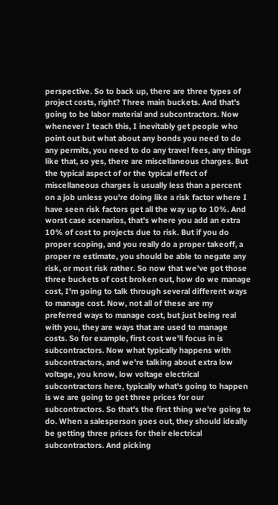perspective. So to back up, there are three types of project costs, right? Three main buckets. And that's going to be labor material and subcontractors. Now whenever I teach this, I inevitably get people who point out but what about any bonds you need to do any permits, you need to do any travel fees, any things like that, so yes, there are miscellaneous charges. But the typical aspect of or the typical effect of miscellaneous charges is usually less than a percent on a job unless you're doing like a risk factor where I have seen risk factors get all the way up to 10%. And worst case scenarios, that's where you add an extra 10% of cost to projects due to risk. But if you do proper scoping, and you really do a proper takeoff, a proper re estimate, you should be able to negate any risk, or most risk rather. So now that we've got those three buckets of cost broken out, how do we manage cost, I'm going to talk through several different ways to manage cost. Now, not all of these are my preferred ways to manage cost, but just being real with you, they are ways that are used to manage costs. So for example, first cost we'll focus in is subcontractors. Now what typically happens with subcontractors, and we're talking about extra low voltage, you know, low voltage electrical subcontractors here, typically what's going to happen is we are going to get three prices for our subcontractors. So that's the first thing we're going to do. When a salesperson goes out, they should ideally be getting three prices for their electrical subcontractors. And picking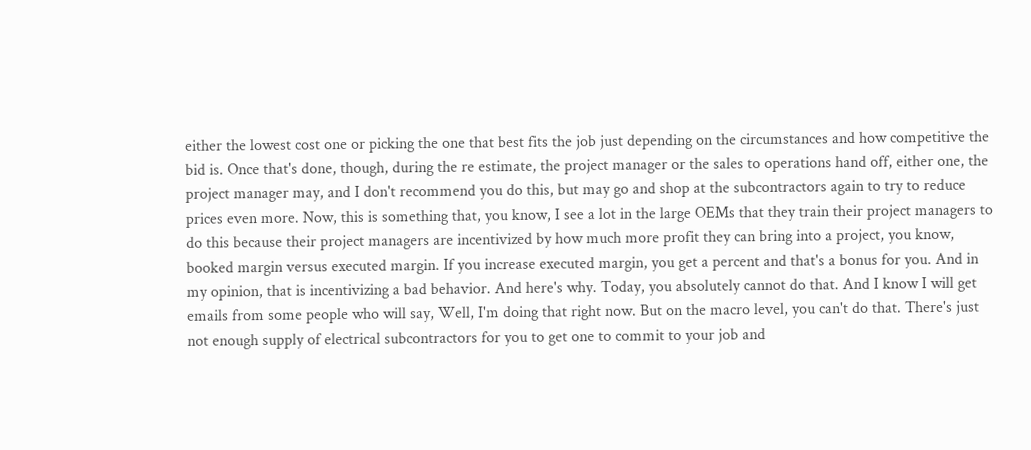either the lowest cost one or picking the one that best fits the job just depending on the circumstances and how competitive the bid is. Once that's done, though, during the re estimate, the project manager or the sales to operations hand off, either one, the project manager may, and I don't recommend you do this, but may go and shop at the subcontractors again to try to reduce prices even more. Now, this is something that, you know, I see a lot in the large OEMs that they train their project managers to do this because their project managers are incentivized by how much more profit they can bring into a project, you know, booked margin versus executed margin. If you increase executed margin, you get a percent and that's a bonus for you. And in my opinion, that is incentivizing a bad behavior. And here's why. Today, you absolutely cannot do that. And I know I will get emails from some people who will say, Well, I'm doing that right now. But on the macro level, you can't do that. There's just not enough supply of electrical subcontractors for you to get one to commit to your job and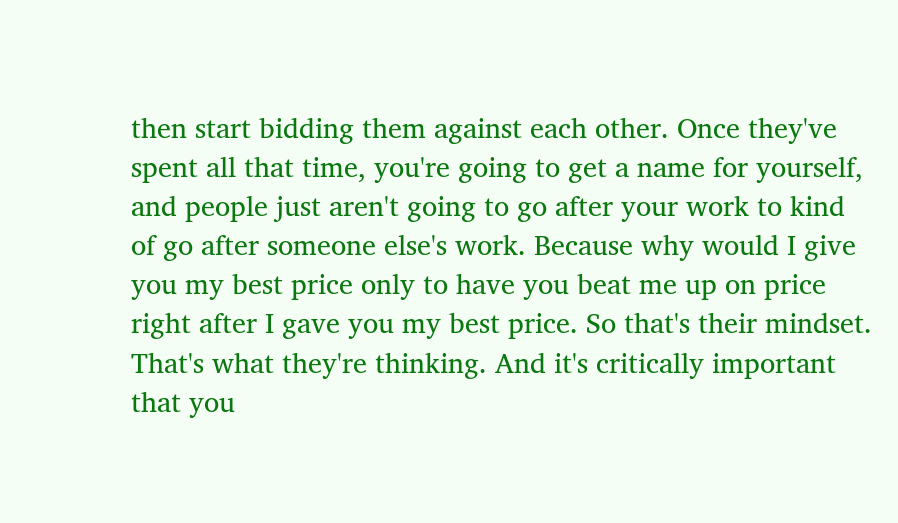then start bidding them against each other. Once they've spent all that time, you're going to get a name for yourself, and people just aren't going to go after your work to kind of go after someone else's work. Because why would I give you my best price only to have you beat me up on price right after I gave you my best price. So that's their mindset. That's what they're thinking. And it's critically important that you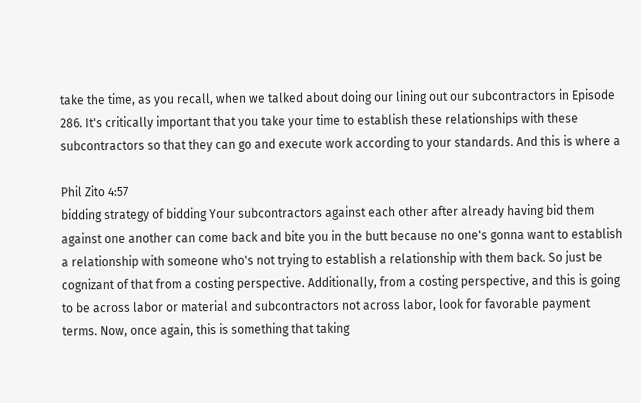take the time, as you recall, when we talked about doing our lining out our subcontractors in Episode 286. It's critically important that you take your time to establish these relationships with these subcontractors so that they can go and execute work according to your standards. And this is where a

Phil Zito 4:57
bidding strategy of bidding Your subcontractors against each other after already having bid them against one another can come back and bite you in the butt because no one's gonna want to establish a relationship with someone who's not trying to establish a relationship with them back. So just be cognizant of that from a costing perspective. Additionally, from a costing perspective, and this is going to be across labor or material and subcontractors not across labor, look for favorable payment terms. Now, once again, this is something that taking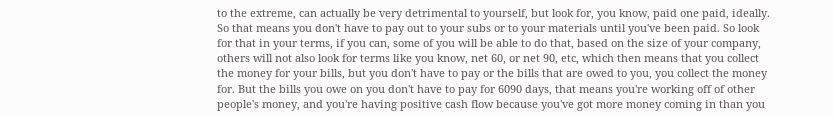to the extreme, can actually be very detrimental to yourself, but look for, you know, paid one paid, ideally. So that means you don't have to pay out to your subs or to your materials until you've been paid. So look for that in your terms, if you can, some of you will be able to do that, based on the size of your company, others will not also look for terms like you know, net 60, or net 90, etc, which then means that you collect the money for your bills, but you don't have to pay or the bills that are owed to you, you collect the money for. But the bills you owe on you don't have to pay for 6090 days, that means you're working off of other people's money, and you're having positive cash flow because you've got more money coming in than you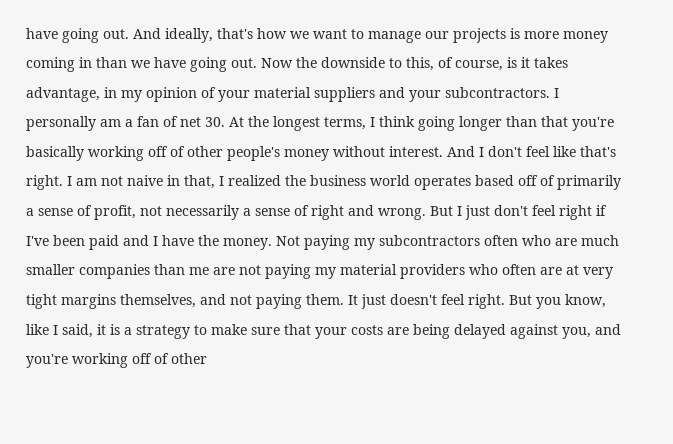have going out. And ideally, that's how we want to manage our projects is more money coming in than we have going out. Now the downside to this, of course, is it takes advantage, in my opinion of your material suppliers and your subcontractors. I personally am a fan of net 30. At the longest terms, I think going longer than that you're basically working off of other people's money without interest. And I don't feel like that's right. I am not naive in that, I realized the business world operates based off of primarily a sense of profit, not necessarily a sense of right and wrong. But I just don't feel right if I've been paid and I have the money. Not paying my subcontractors often who are much smaller companies than me are not paying my material providers who often are at very tight margins themselves, and not paying them. It just doesn't feel right. But you know, like I said, it is a strategy to make sure that your costs are being delayed against you, and you're working off of other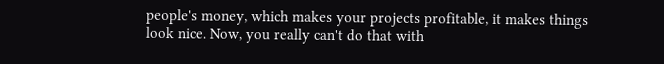people's money, which makes your projects profitable, it makes things look nice. Now, you really can't do that with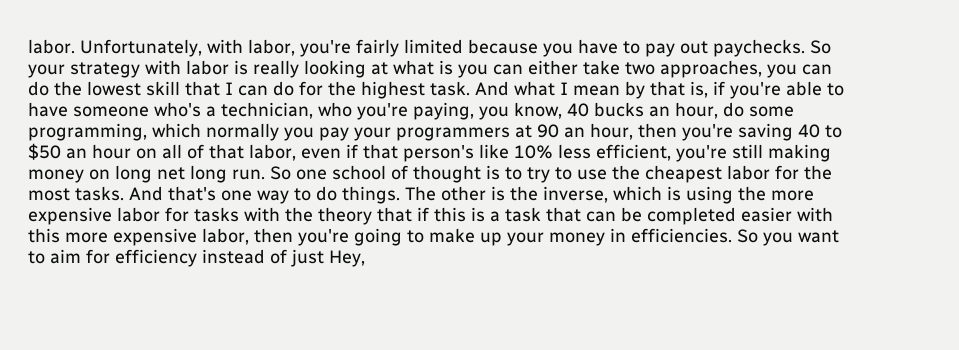labor. Unfortunately, with labor, you're fairly limited because you have to pay out paychecks. So your strategy with labor is really looking at what is you can either take two approaches, you can do the lowest skill that I can do for the highest task. And what I mean by that is, if you're able to have someone who's a technician, who you're paying, you know, 40 bucks an hour, do some programming, which normally you pay your programmers at 90 an hour, then you're saving 40 to $50 an hour on all of that labor, even if that person's like 10% less efficient, you're still making money on long net long run. So one school of thought is to try to use the cheapest labor for the most tasks. And that's one way to do things. The other is the inverse, which is using the more expensive labor for tasks with the theory that if this is a task that can be completed easier with this more expensive labor, then you're going to make up your money in efficiencies. So you want to aim for efficiency instead of just Hey,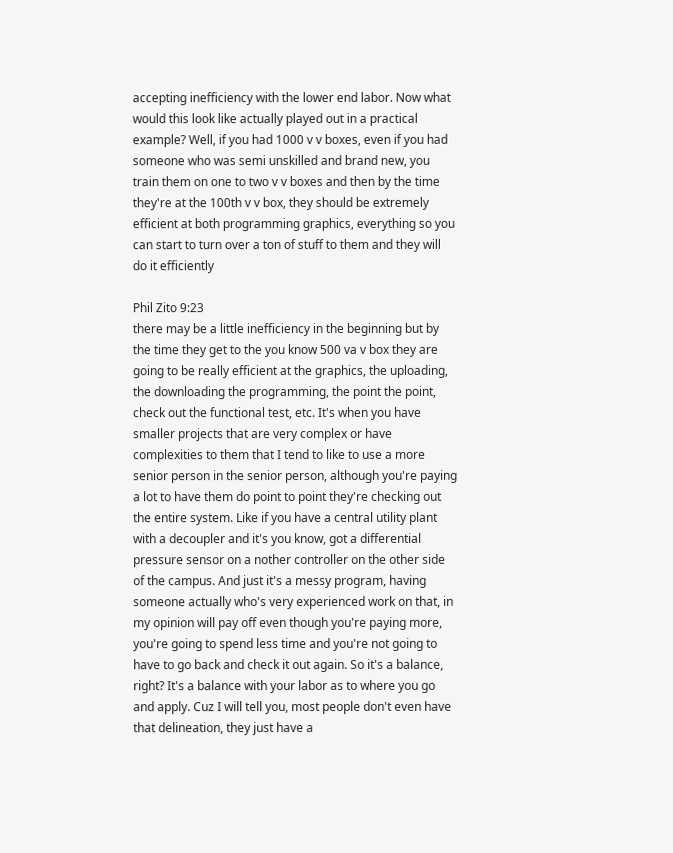accepting inefficiency with the lower end labor. Now what would this look like actually played out in a practical example? Well, if you had 1000 v v boxes, even if you had someone who was semi unskilled and brand new, you train them on one to two v v boxes and then by the time they're at the 100th v v box, they should be extremely efficient at both programming graphics, everything so you can start to turn over a ton of stuff to them and they will do it efficiently

Phil Zito 9:23
there may be a little inefficiency in the beginning but by the time they get to the you know 500 va v box they are going to be really efficient at the graphics, the uploading, the downloading the programming, the point the point, check out the functional test, etc. It's when you have smaller projects that are very complex or have complexities to them that I tend to like to use a more senior person in the senior person, although you're paying a lot to have them do point to point they're checking out the entire system. Like if you have a central utility plant with a decoupler and it's you know, got a differential pressure sensor on a nother controller on the other side of the campus. And just it's a messy program, having someone actually who's very experienced work on that, in my opinion will pay off even though you're paying more, you're going to spend less time and you're not going to have to go back and check it out again. So it's a balance, right? It's a balance with your labor as to where you go and apply. Cuz I will tell you, most people don't even have that delineation, they just have a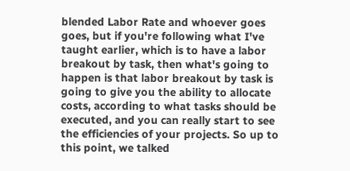blended Labor Rate and whoever goes goes, but if you're following what I've taught earlier, which is to have a labor breakout by task, then what's going to happen is that labor breakout by task is going to give you the ability to allocate costs, according to what tasks should be executed, and you can really start to see the efficiencies of your projects. So up to this point, we talked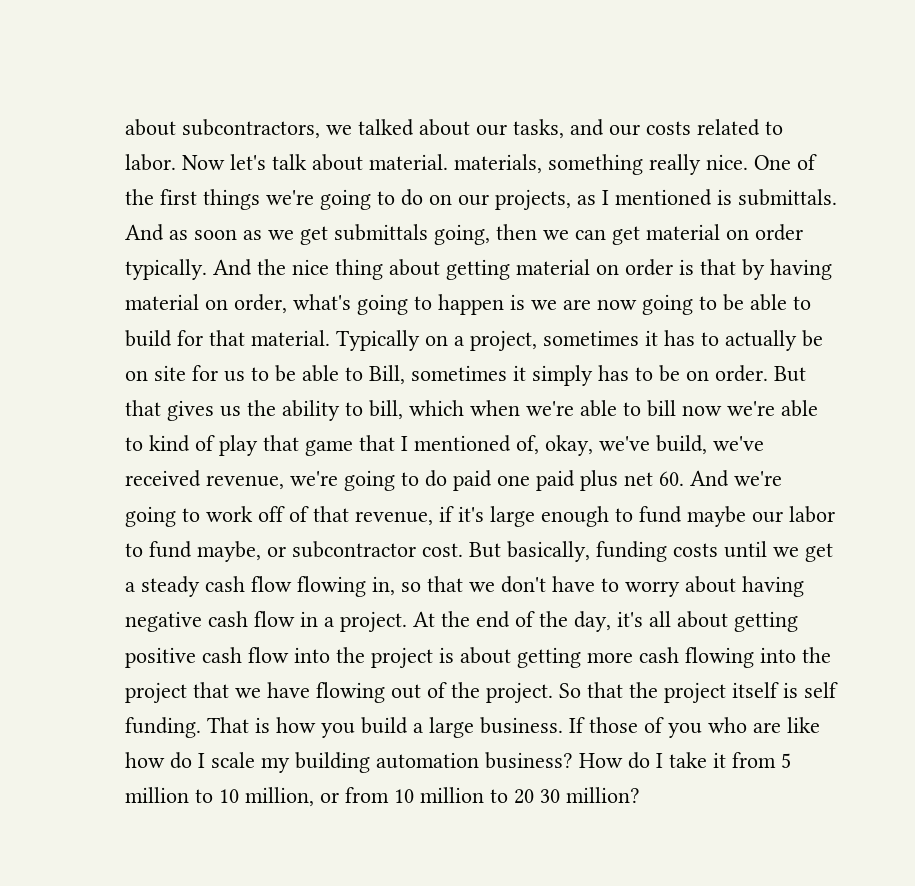about subcontractors, we talked about our tasks, and our costs related to labor. Now let's talk about material. materials, something really nice. One of the first things we're going to do on our projects, as I mentioned is submittals. And as soon as we get submittals going, then we can get material on order typically. And the nice thing about getting material on order is that by having material on order, what's going to happen is we are now going to be able to build for that material. Typically on a project, sometimes it has to actually be on site for us to be able to Bill, sometimes it simply has to be on order. But that gives us the ability to bill, which when we're able to bill now we're able to kind of play that game that I mentioned of, okay, we've build, we've received revenue, we're going to do paid one paid plus net 60. And we're going to work off of that revenue, if it's large enough to fund maybe our labor to fund maybe, or subcontractor cost. But basically, funding costs until we get a steady cash flow flowing in, so that we don't have to worry about having negative cash flow in a project. At the end of the day, it's all about getting positive cash flow into the project is about getting more cash flowing into the project that we have flowing out of the project. So that the project itself is self funding. That is how you build a large business. If those of you who are like how do I scale my building automation business? How do I take it from 5 million to 10 million, or from 10 million to 20 30 million?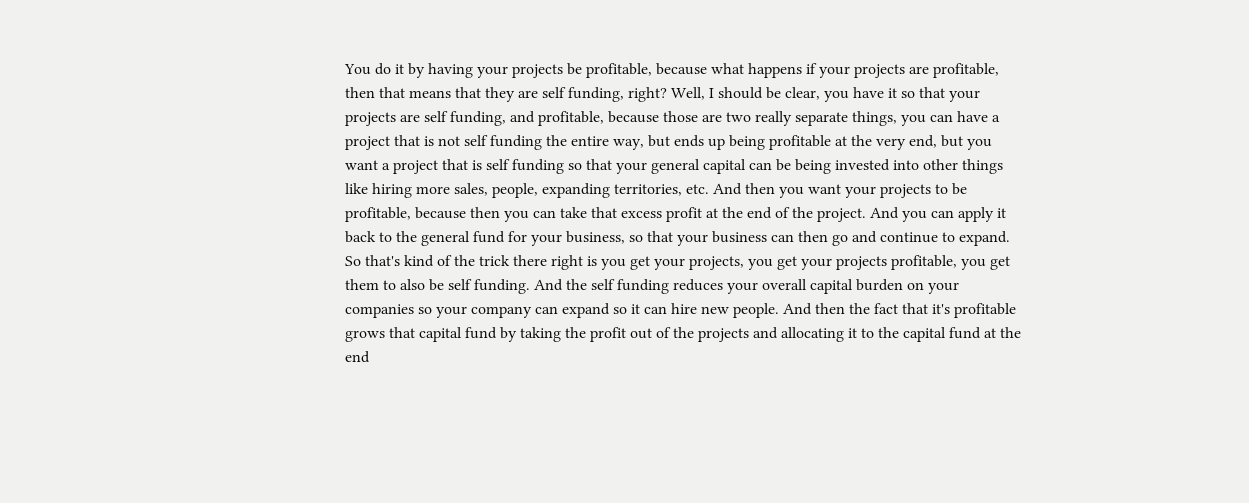You do it by having your projects be profitable, because what happens if your projects are profitable, then that means that they are self funding, right? Well, I should be clear, you have it so that your projects are self funding, and profitable, because those are two really separate things, you can have a project that is not self funding the entire way, but ends up being profitable at the very end, but you want a project that is self funding so that your general capital can be being invested into other things like hiring more sales, people, expanding territories, etc. And then you want your projects to be profitable, because then you can take that excess profit at the end of the project. And you can apply it back to the general fund for your business, so that your business can then go and continue to expand. So that's kind of the trick there right is you get your projects, you get your projects profitable, you get them to also be self funding. And the self funding reduces your overall capital burden on your companies so your company can expand so it can hire new people. And then the fact that it's profitable grows that capital fund by taking the profit out of the projects and allocating it to the capital fund at the end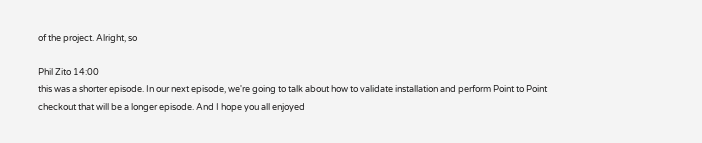of the project. Alright, so

Phil Zito 14:00
this was a shorter episode. In our next episode, we're going to talk about how to validate installation and perform Point to Point checkout that will be a longer episode. And I hope you all enjoyed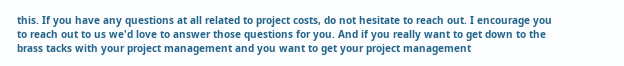this. If you have any questions at all related to project costs, do not hesitate to reach out. I encourage you to reach out to us we'd love to answer those questions for you. And if you really want to get down to the brass tacks with your project management and you want to get your project management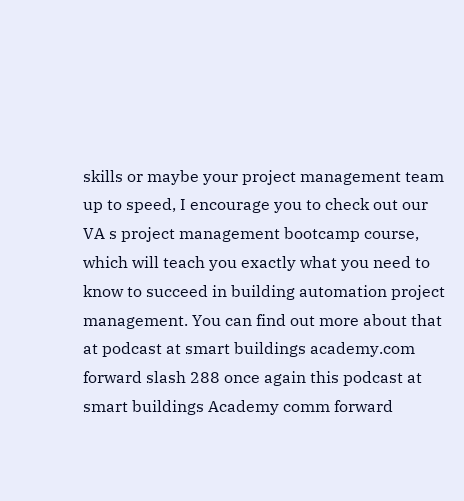skills or maybe your project management team up to speed, I encourage you to check out our VA s project management bootcamp course, which will teach you exactly what you need to know to succeed in building automation project management. You can find out more about that at podcast at smart buildings academy.com forward slash 288 once again this podcast at smart buildings Academy comm forward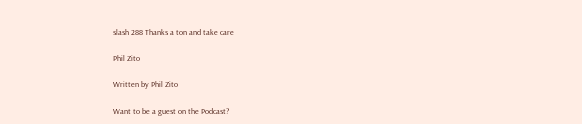slash 288 Thanks a ton and take care

Phil Zito

Written by Phil Zito

Want to be a guest on the Podcast?